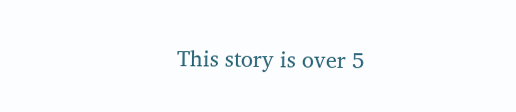This story is over 5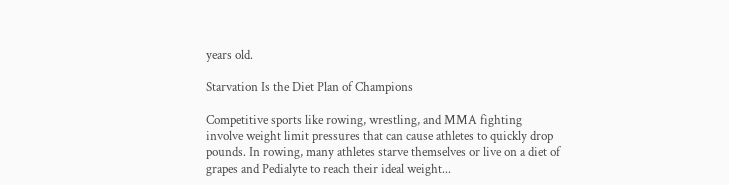years old.

Starvation Is the Diet Plan of Champions

Competitive sports like rowing, wrestling, and MMA fighting involve weight limit pressures that can cause athletes to quickly drop pounds. In rowing, many athletes starve themselves or live on a diet of grapes and Pedialyte to reach their ideal weight...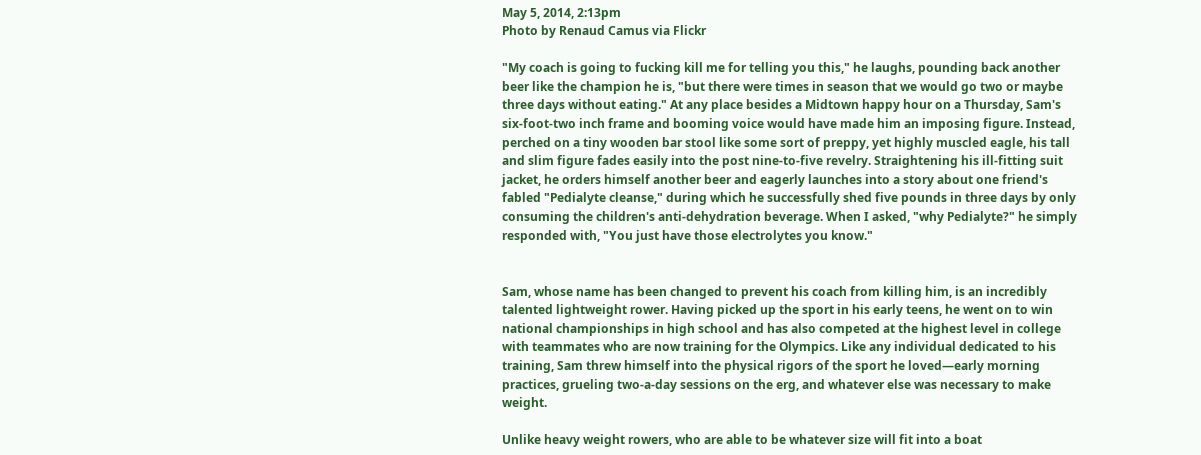May 5, 2014, 2:13pm
Photo by Renaud Camus via Flickr

"My coach is going to fucking kill me for telling you this," he laughs, pounding back another beer like the champion he is, "but there were times in season that we would go two or maybe three days without eating." At any place besides a Midtown happy hour on a Thursday, Sam's six-foot-two inch frame and booming voice would have made him an imposing figure. Instead, perched on a tiny wooden bar stool like some sort of preppy, yet highly muscled eagle, his tall and slim figure fades easily into the post nine-to-five revelry. Straightening his ill-fitting suit jacket, he orders himself another beer and eagerly launches into a story about one friend's fabled "Pedialyte cleanse," during which he successfully shed five pounds in three days by only consuming the children's anti-dehydration beverage. When I asked, "why Pedialyte?" he simply responded with, "You just have those electrolytes you know."


Sam, whose name has been changed to prevent his coach from killing him, is an incredibly talented lightweight rower. Having picked up the sport in his early teens, he went on to win national championships in high school and has also competed at the highest level in college with teammates who are now training for the Olympics. Like any individual dedicated to his training, Sam threw himself into the physical rigors of the sport he loved—early morning practices, grueling two-a-day sessions on the erg, and whatever else was necessary to make weight.

Unlike heavy weight rowers, who are able to be whatever size will fit into a boat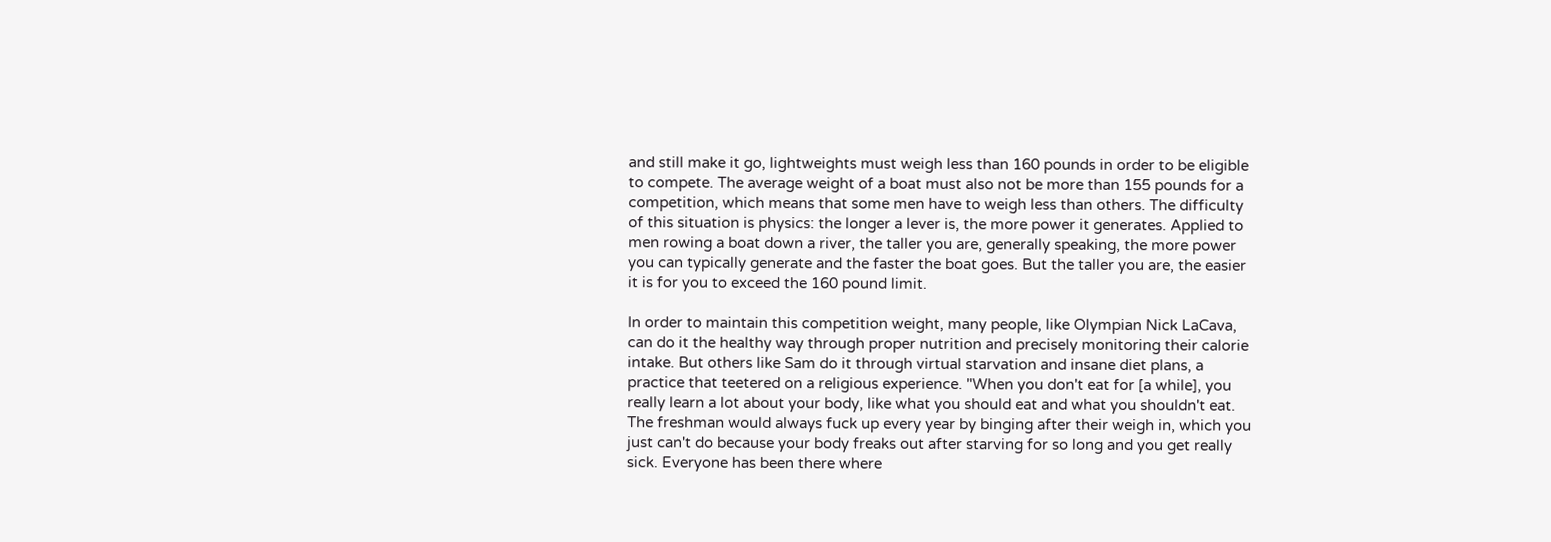and still make it go, lightweights must weigh less than 160 pounds in order to be eligible to compete. The average weight of a boat must also not be more than 155 pounds for a competition, which means that some men have to weigh less than others. The difficulty of this situation is physics: the longer a lever is, the more power it generates. Applied to men rowing a boat down a river, the taller you are, generally speaking, the more power you can typically generate and the faster the boat goes. But the taller you are, the easier it is for you to exceed the 160 pound limit.

In order to maintain this competition weight, many people, like Olympian Nick LaCava, can do it the healthy way through proper nutrition and precisely monitoring their calorie intake. But others like Sam do it through virtual starvation and insane diet plans, a practice that teetered on a religious experience. "When you don't eat for [a while], you really learn a lot about your body, like what you should eat and what you shouldn't eat. The freshman would always fuck up every year by binging after their weigh in, which you just can't do because your body freaks out after starving for so long and you get really sick. Everyone has been there where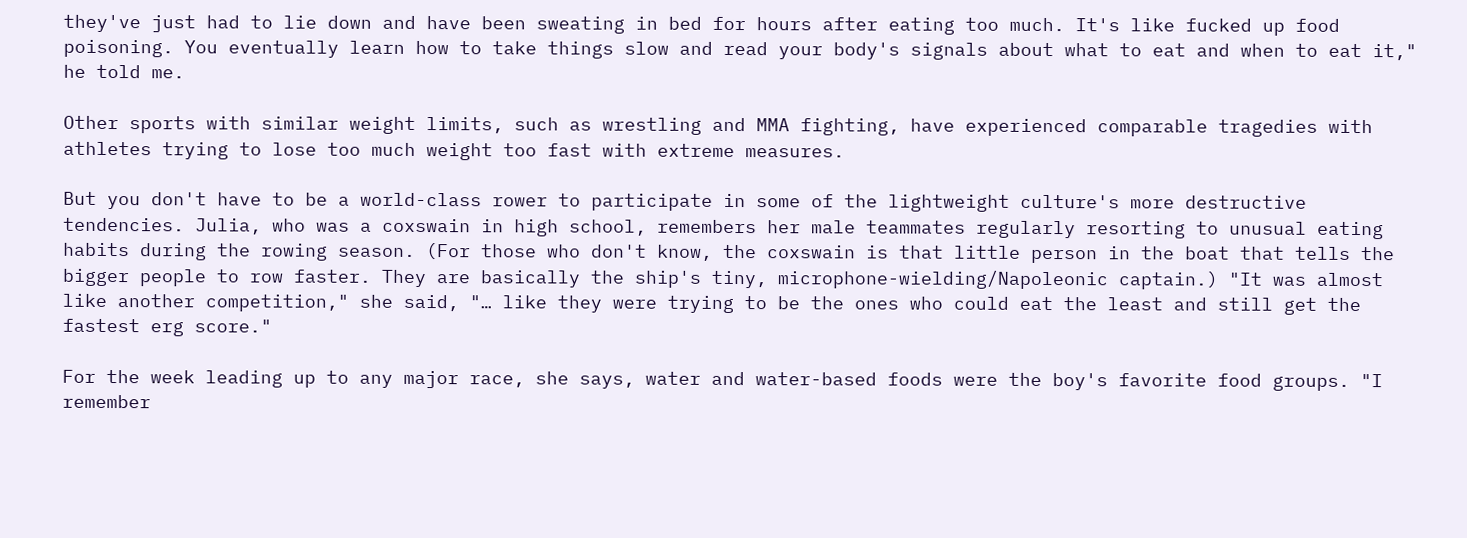they've just had to lie down and have been sweating in bed for hours after eating too much. It's like fucked up food poisoning. You eventually learn how to take things slow and read your body's signals about what to eat and when to eat it," he told me.

Other sports with similar weight limits, such as wrestling and MMA fighting, have experienced comparable tragedies with athletes trying to lose too much weight too fast with extreme measures.

But you don't have to be a world-class rower to participate in some of the lightweight culture's more destructive tendencies. Julia, who was a coxswain in high school, remembers her male teammates regularly resorting to unusual eating habits during the rowing season. (For those who don't know, the coxswain is that little person in the boat that tells the bigger people to row faster. They are basically the ship's tiny, microphone-wielding/Napoleonic captain.) "It was almost like another competition," she said, "… like they were trying to be the ones who could eat the least and still get the fastest erg score."

For the week leading up to any major race, she says, water and water-based foods were the boy's favorite food groups. "I remember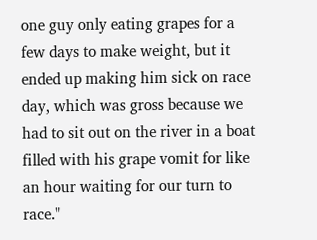one guy only eating grapes for a few days to make weight, but it ended up making him sick on race day, which was gross because we had to sit out on the river in a boat filled with his grape vomit for like an hour waiting for our turn to race."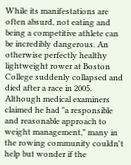While its manifestations are often absurd, not eating and being a competitive athlete can be incredibly dangerous. An otherwise perfectly healthy lightweight rower at Boston College suddenly collapsed and died after a race in 2005. Although medical examiners claimed he had "a responsible and reasonable approach to weight management," many in the rowing community couldn't help but wonder if the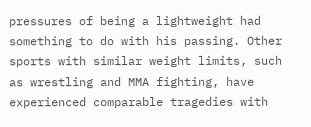pressures of being a lightweight had something to do with his passing. Other sports with similar weight limits, such as wrestling and MMA fighting, have experienced comparable tragedies with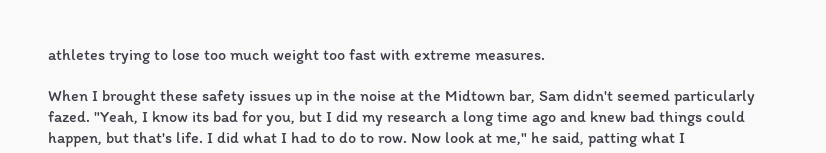athletes trying to lose too much weight too fast with extreme measures.

When I brought these safety issues up in the noise at the Midtown bar, Sam didn't seemed particularly fazed. "Yeah, I know its bad for you, but I did my research a long time ago and knew bad things could happen, but that's life. I did what I had to do to row. Now look at me," he said, patting what I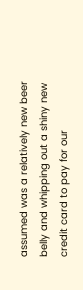assumed was a relatively new beer belly and whipping out a shiny new credit card to pay for our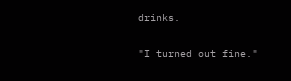drinks.

"I turned out fine."